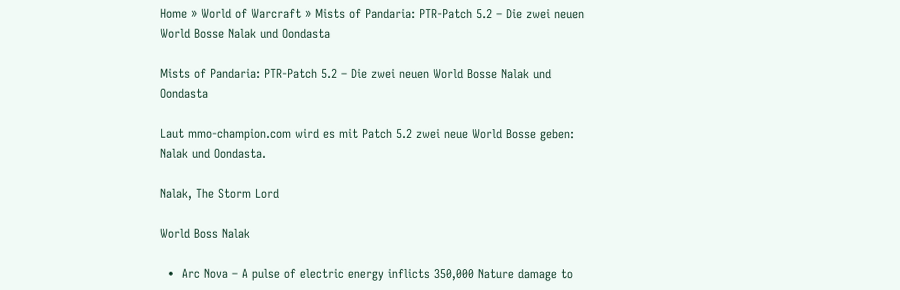Home » World of Warcraft » Mists of Pandaria: PTR-Patch 5.2 – Die zwei neuen World Bosse Nalak und Oondasta

Mists of Pandaria: PTR-Patch 5.2 – Die zwei neuen World Bosse Nalak und Oondasta

Laut mmo-champion.com wird es mit Patch 5.2 zwei neue World Bosse geben: Nalak und Oondasta.

Nalak, The Storm Lord

World Boss Nalak

  •  Arc Nova – A pulse of electric energy inflicts 350,000 Nature damage to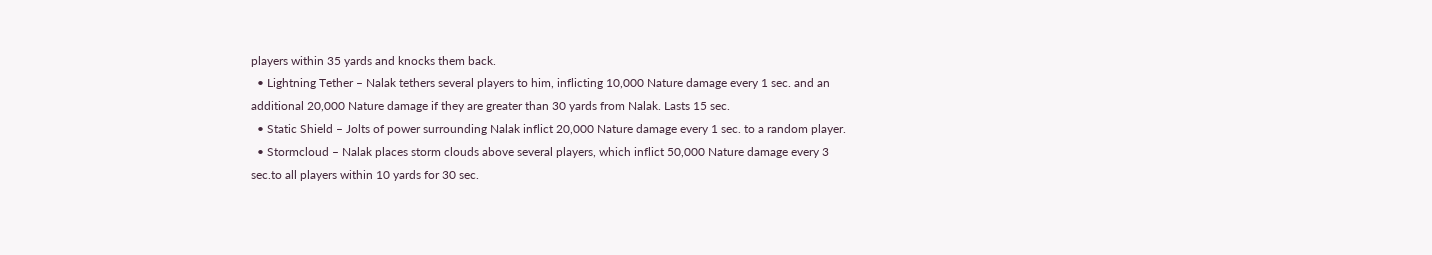players within 35 yards and knocks them back.
  • Lightning Tether – Nalak tethers several players to him, inflicting 10,000 Nature damage every 1 sec. and an additional 20,000 Nature damage if they are greater than 30 yards from Nalak. Lasts 15 sec.
  • Static Shield – Jolts of power surrounding Nalak inflict 20,000 Nature damage every 1 sec. to a random player.
  • Stormcloud – Nalak places storm clouds above several players, which inflict 50,000 Nature damage every 3 sec.to all players within 10 yards for 30 sec.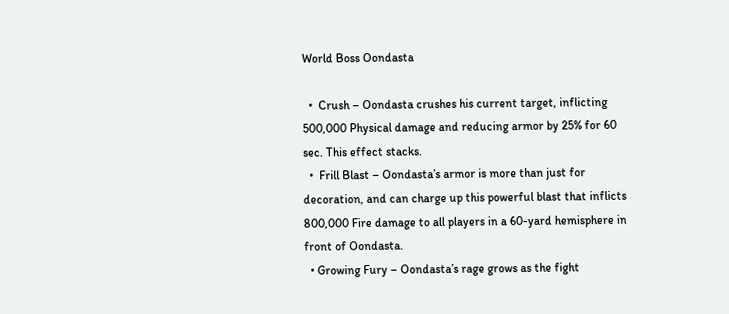World Boss Oondasta

  •  Crush – Oondasta crushes his current target, inflicting 500,000 Physical damage and reducing armor by 25% for 60 sec. This effect stacks.
  •  Frill Blast – Oondasta’s armor is more than just for decoration, and can charge up this powerful blast that inflicts 800,000 Fire damage to all players in a 60-yard hemisphere in front of Oondasta.
  • Growing Fury – Oondasta’s rage grows as the fight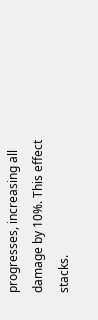progresses, increasing all damage by 10%. This effect stacks.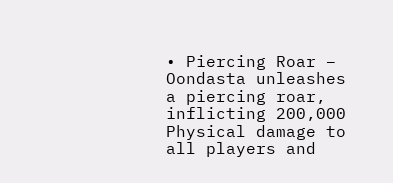• Piercing Roar – Oondasta unleashes a piercing roar, inflicting 200,000 Physical damage to all players and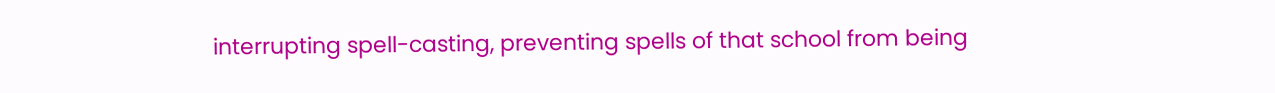interrupting spell-casting, preventing spells of that school from being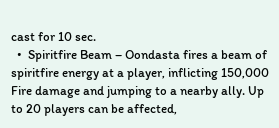cast for 10 sec.
  •  Spiritfire Beam – Oondasta fires a beam of spiritfire energy at a player, inflicting 150,000 Fire damage and jumping to a nearby ally. Up to 20 players can be affected,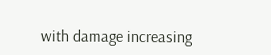with damage increasing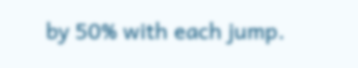by 50% with each jump.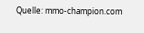Quelle: mmo-champion.com